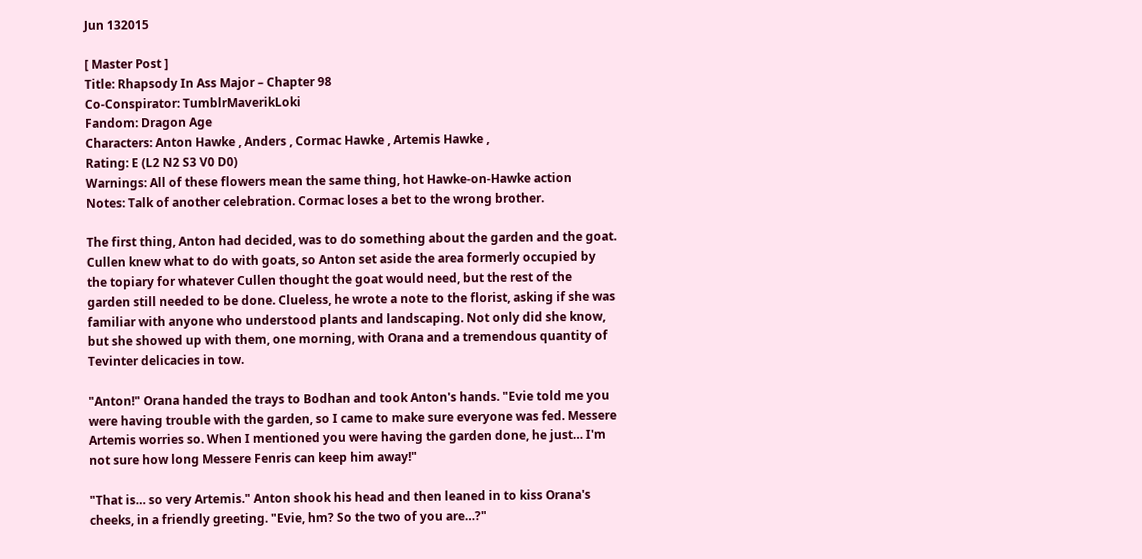Jun 132015

[ Master Post ]
Title: Rhapsody In Ass Major – Chapter 98
Co-Conspirator: TumblrMaverikLoki
Fandom: Dragon Age
Characters: Anton Hawke , Anders , Cormac Hawke , Artemis Hawke ,
Rating: E (L2 N2 S3 V0 D0)
Warnings: All of these flowers mean the same thing, hot Hawke-on-Hawke action
Notes: Talk of another celebration. Cormac loses a bet to the wrong brother.

The first thing, Anton had decided, was to do something about the garden and the goat. Cullen knew what to do with goats, so Anton set aside the area formerly occupied by the topiary for whatever Cullen thought the goat would need, but the rest of the garden still needed to be done. Clueless, he wrote a note to the florist, asking if she was familiar with anyone who understood plants and landscaping. Not only did she know, but she showed up with them, one morning, with Orana and a tremendous quantity of Tevinter delicacies in tow.

"Anton!" Orana handed the trays to Bodhan and took Anton's hands. "Evie told me you were having trouble with the garden, so I came to make sure everyone was fed. Messere Artemis worries so. When I mentioned you were having the garden done, he just… I'm not sure how long Messere Fenris can keep him away!"

"That is… so very Artemis." Anton shook his head and then leaned in to kiss Orana's cheeks, in a friendly greeting. "Evie, hm? So the two of you are…?"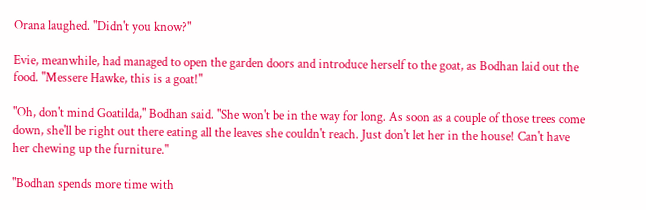Orana laughed. "Didn't you know?"

Evie, meanwhile, had managed to open the garden doors and introduce herself to the goat, as Bodhan laid out the food. "Messere Hawke, this is a goat!"

"Oh, don't mind Goatilda," Bodhan said. "She won't be in the way for long. As soon as a couple of those trees come down, she'll be right out there eating all the leaves she couldn't reach. Just don't let her in the house! Can't have her chewing up the furniture."

"Bodhan spends more time with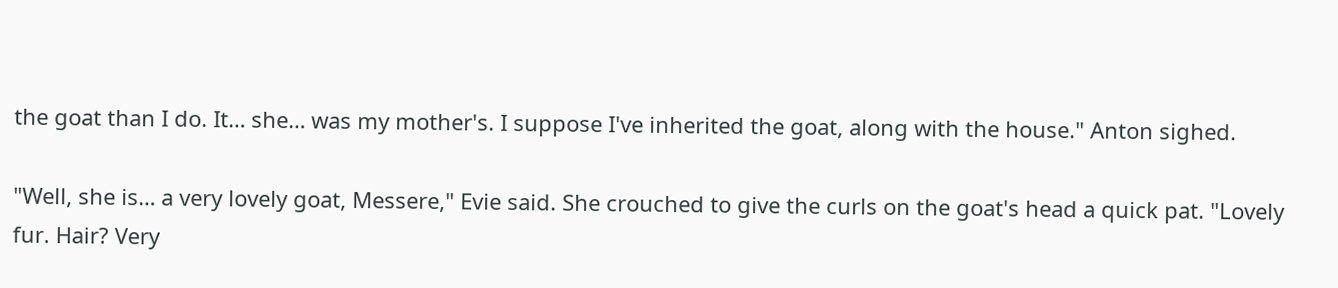the goat than I do. It… she… was my mother's. I suppose I've inherited the goat, along with the house." Anton sighed.

"Well, she is… a very lovely goat, Messere," Evie said. She crouched to give the curls on the goat's head a quick pat. "Lovely fur. Hair? Very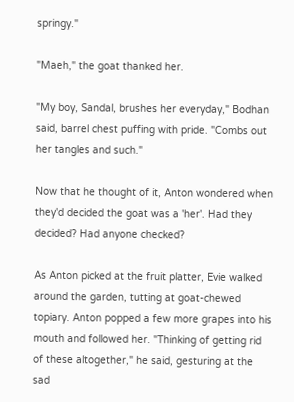springy."

"Maeh," the goat thanked her.

"My boy, Sandal, brushes her everyday," Bodhan said, barrel chest puffing with pride. "Combs out her tangles and such."

Now that he thought of it, Anton wondered when they'd decided the goat was a 'her'. Had they decided? Had anyone checked?

As Anton picked at the fruit platter, Evie walked around the garden, tutting at goat-chewed topiary. Anton popped a few more grapes into his mouth and followed her. "Thinking of getting rid of these altogether," he said, gesturing at the sad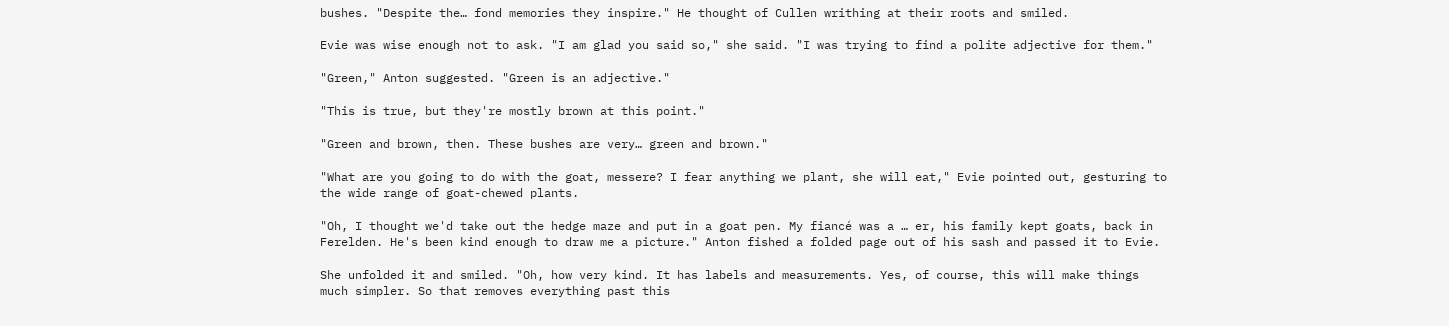bushes. "Despite the… fond memories they inspire." He thought of Cullen writhing at their roots and smiled.

Evie was wise enough not to ask. "I am glad you said so," she said. "I was trying to find a polite adjective for them."

"Green," Anton suggested. "Green is an adjective."

"This is true, but they're mostly brown at this point."

"Green and brown, then. These bushes are very… green and brown."

"What are you going to do with the goat, messere? I fear anything we plant, she will eat," Evie pointed out, gesturing to the wide range of goat-chewed plants.

"Oh, I thought we'd take out the hedge maze and put in a goat pen. My fiancé was a … er, his family kept goats, back in Ferelden. He's been kind enough to draw me a picture." Anton fished a folded page out of his sash and passed it to Evie.

She unfolded it and smiled. "Oh, how very kind. It has labels and measurements. Yes, of course, this will make things much simpler. So that removes everything past this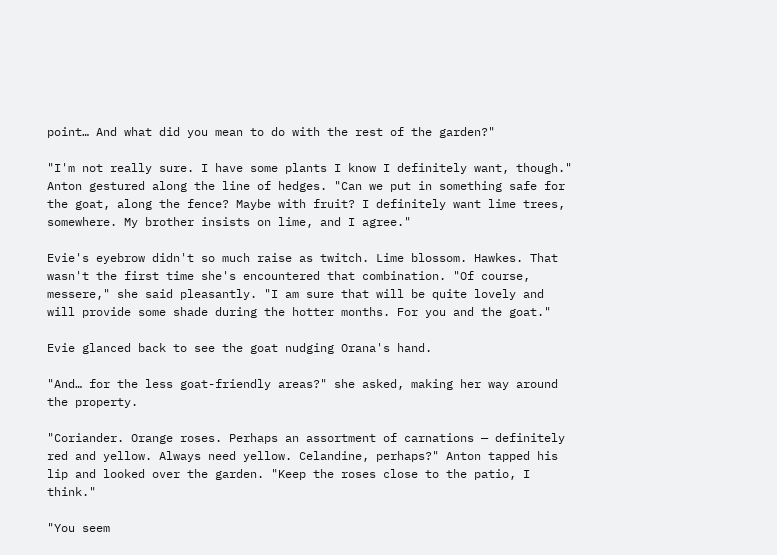point… And what did you mean to do with the rest of the garden?"

"I'm not really sure. I have some plants I know I definitely want, though." Anton gestured along the line of hedges. "Can we put in something safe for the goat, along the fence? Maybe with fruit? I definitely want lime trees, somewhere. My brother insists on lime, and I agree."

Evie's eyebrow didn't so much raise as twitch. Lime blossom. Hawkes. That wasn't the first time she's encountered that combination. "Of course, messere," she said pleasantly. "I am sure that will be quite lovely and will provide some shade during the hotter months. For you and the goat."

Evie glanced back to see the goat nudging Orana's hand.

"And… for the less goat-friendly areas?" she asked, making her way around the property.

"Coriander. Orange roses. Perhaps an assortment of carnations — definitely red and yellow. Always need yellow. Celandine, perhaps?" Anton tapped his lip and looked over the garden. "Keep the roses close to the patio, I think."

"You seem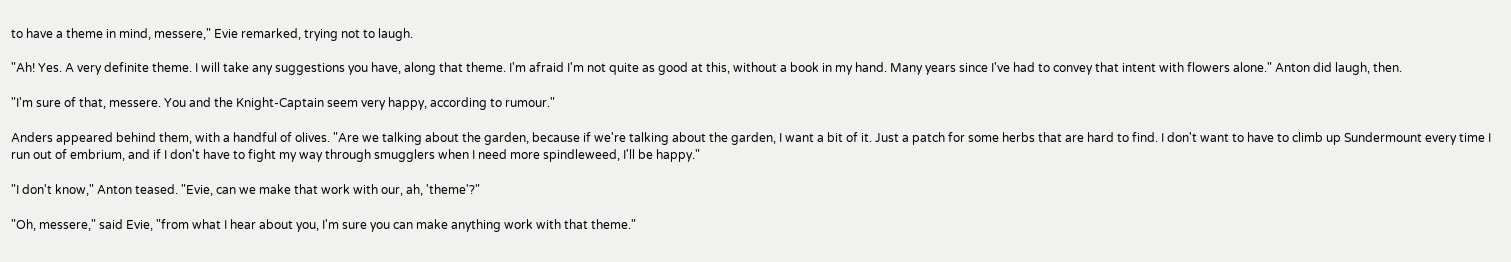to have a theme in mind, messere," Evie remarked, trying not to laugh.

"Ah! Yes. A very definite theme. I will take any suggestions you have, along that theme. I'm afraid I'm not quite as good at this, without a book in my hand. Many years since I've had to convey that intent with flowers alone." Anton did laugh, then.

"I'm sure of that, messere. You and the Knight-Captain seem very happy, according to rumour."

Anders appeared behind them, with a handful of olives. "Are we talking about the garden, because if we're talking about the garden, I want a bit of it. Just a patch for some herbs that are hard to find. I don't want to have to climb up Sundermount every time I run out of embrium, and if I don't have to fight my way through smugglers when I need more spindleweed, I'll be happy."

"I don't know," Anton teased. "Evie, can we make that work with our, ah, 'theme'?"

"Oh, messere," said Evie, "from what I hear about you, I'm sure you can make anything work with that theme."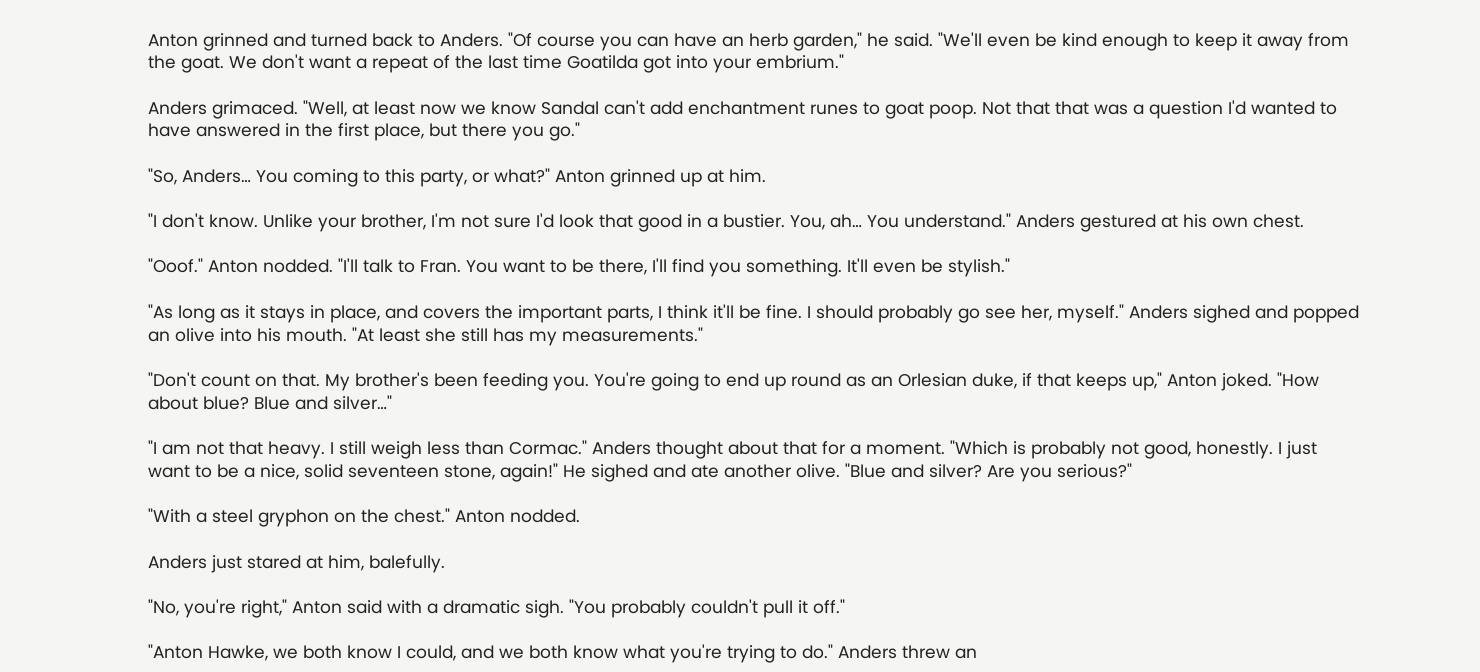Anton grinned and turned back to Anders. "Of course you can have an herb garden," he said. "We'll even be kind enough to keep it away from the goat. We don't want a repeat of the last time Goatilda got into your embrium."

Anders grimaced. "Well, at least now we know Sandal can't add enchantment runes to goat poop. Not that that was a question I'd wanted to have answered in the first place, but there you go."

"So, Anders… You coming to this party, or what?" Anton grinned up at him.

"I don't know. Unlike your brother, I'm not sure I'd look that good in a bustier. You, ah… You understand." Anders gestured at his own chest.

"Ooof." Anton nodded. "I'll talk to Fran. You want to be there, I'll find you something. It'll even be stylish."

"As long as it stays in place, and covers the important parts, I think it'll be fine. I should probably go see her, myself." Anders sighed and popped an olive into his mouth. "At least she still has my measurements."

"Don't count on that. My brother's been feeding you. You're going to end up round as an Orlesian duke, if that keeps up," Anton joked. "How about blue? Blue and silver…"

"I am not that heavy. I still weigh less than Cormac." Anders thought about that for a moment. "Which is probably not good, honestly. I just want to be a nice, solid seventeen stone, again!" He sighed and ate another olive. "Blue and silver? Are you serious?"

"With a steel gryphon on the chest." Anton nodded.

Anders just stared at him, balefully.

"No, you're right," Anton said with a dramatic sigh. "You probably couldn't pull it off."

"Anton Hawke, we both know I could, and we both know what you're trying to do." Anders threw an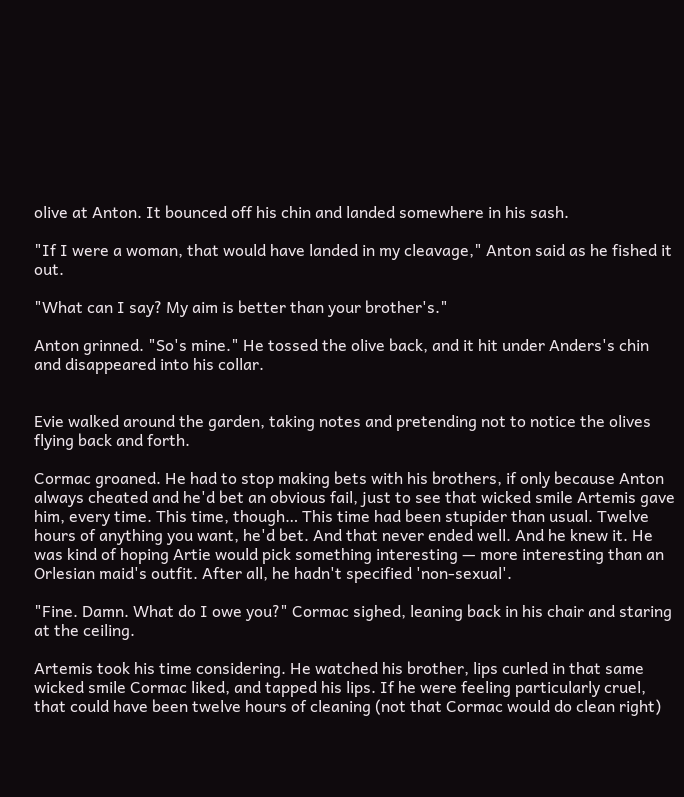olive at Anton. It bounced off his chin and landed somewhere in his sash.

"If I were a woman, that would have landed in my cleavage," Anton said as he fished it out.

"What can I say? My aim is better than your brother's."

Anton grinned. "So's mine." He tossed the olive back, and it hit under Anders's chin and disappeared into his collar.


Evie walked around the garden, taking notes and pretending not to notice the olives flying back and forth.

Cormac groaned. He had to stop making bets with his brothers, if only because Anton always cheated and he'd bet an obvious fail, just to see that wicked smile Artemis gave him, every time. This time, though… This time had been stupider than usual. Twelve hours of anything you want, he'd bet. And that never ended well. And he knew it. He was kind of hoping Artie would pick something interesting — more interesting than an Orlesian maid's outfit. After all, he hadn't specified 'non-sexual'.

"Fine. Damn. What do I owe you?" Cormac sighed, leaning back in his chair and staring at the ceiling.

Artemis took his time considering. He watched his brother, lips curled in that same wicked smile Cormac liked, and tapped his lips. If he were feeling particularly cruel, that could have been twelve hours of cleaning (not that Cormac would do clean right)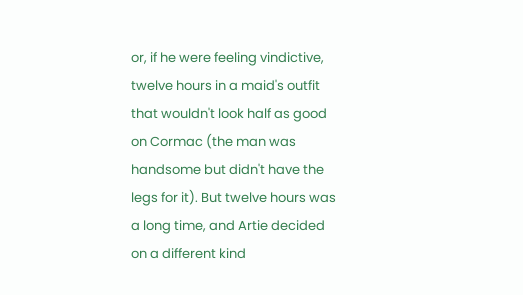or, if he were feeling vindictive, twelve hours in a maid's outfit that wouldn't look half as good on Cormac (the man was handsome but didn't have the legs for it). But twelve hours was a long time, and Artie decided on a different kind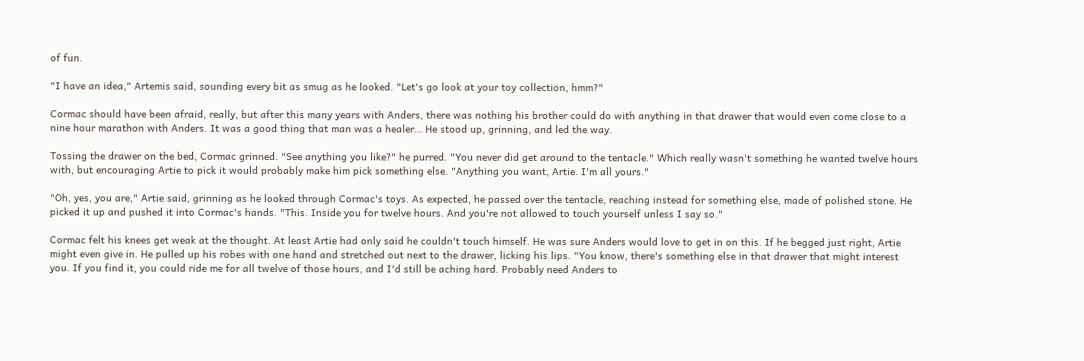of fun.

"I have an idea," Artemis said, sounding every bit as smug as he looked. "Let's go look at your toy collection, hmm?"

Cormac should have been afraid, really, but after this many years with Anders, there was nothing his brother could do with anything in that drawer that would even come close to a nine hour marathon with Anders. It was a good thing that man was a healer… He stood up, grinning, and led the way.

Tossing the drawer on the bed, Cormac grinned. "See anything you like?" he purred. "You never did get around to the tentacle." Which really wasn't something he wanted twelve hours with, but encouraging Artie to pick it would probably make him pick something else. "Anything you want, Artie. I'm all yours."

"Oh, yes, you are," Artie said, grinning as he looked through Cormac's toys. As expected, he passed over the tentacle, reaching instead for something else, made of polished stone. He picked it up and pushed it into Cormac's hands. "This. Inside you for twelve hours. And you're not allowed to touch yourself unless I say so."

Cormac felt his knees get weak at the thought. At least Artie had only said he couldn't touch himself. He was sure Anders would love to get in on this. If he begged just right, Artie might even give in. He pulled up his robes with one hand and stretched out next to the drawer, licking his lips. "You know, there's something else in that drawer that might interest you. If you find it, you could ride me for all twelve of those hours, and I'd still be aching hard. Probably need Anders to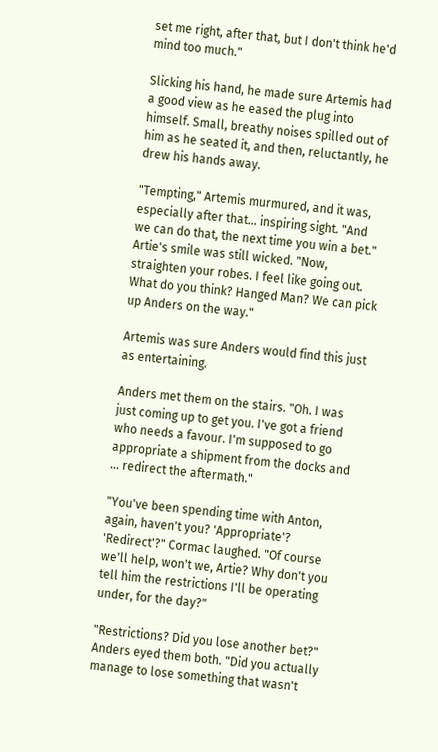set me right, after that, but I don't think he'd mind too much."

Slicking his hand, he made sure Artemis had a good view as he eased the plug into himself. Small, breathy noises spilled out of him as he seated it, and then, reluctantly, he drew his hands away.

"Tempting," Artemis murmured, and it was, especially after that… inspiring sight. "And we can do that, the next time you win a bet." Artie's smile was still wicked. "Now, straighten your robes. I feel like going out. What do you think? Hanged Man? We can pick up Anders on the way."

Artemis was sure Anders would find this just as entertaining.

Anders met them on the stairs. "Oh. I was just coming up to get you. I've got a friend who needs a favour. I'm supposed to go appropriate a shipment from the docks and … redirect the aftermath."

"You've been spending time with Anton, again, haven't you? 'Appropriate'? 'Redirect'?" Cormac laughed. "Of course we'll help, won't we, Artie? Why don't you tell him the restrictions I'll be operating under, for the day?"

"Restrictions? Did you lose another bet?" Anders eyed them both. "Did you actually manage to lose something that wasn't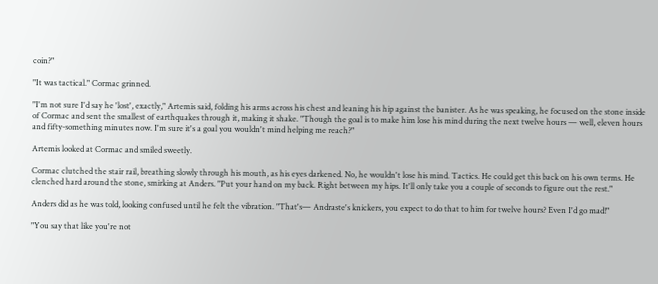coin?"

"It was tactical." Cormac grinned.

"I'm not sure I'd say he 'lost', exactly," Artemis said, folding his arms across his chest and leaning his hip against the banister. As he was speaking, he focused on the stone inside of Cormac and sent the smallest of earthquakes through it, making it shake. "Though the goal is to make him lose his mind during the next twelve hours — well, eleven hours and fifty-something minutes now. I'm sure it's a goal you wouldn't mind helping me reach?"

Artemis looked at Cormac and smiled sweetly.

Cormac clutched the stair rail, breathing slowly through his mouth, as his eyes darkened. No, he wouldn't lose his mind. Tactics. He could get this back on his own terms. He clenched hard around the stone, smirking at Anders. "Put your hand on my back. Right between my hips. It'll only take you a couple of seconds to figure out the rest."

Anders did as he was told, looking confused until he felt the vibration. "That's— Andraste's knickers, you expect to do that to him for twelve hours? Even I'd go mad!"

"You say that like you're not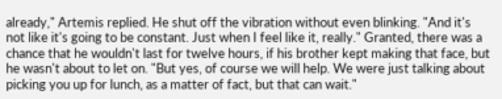already," Artemis replied. He shut off the vibration without even blinking. "And it's not like it's going to be constant. Just when I feel like it, really." Granted, there was a chance that he wouldn't last for twelve hours, if his brother kept making that face, but he wasn't about to let on. "But yes, of course we will help. We were just talking about picking you up for lunch, as a matter of fact, but that can wait."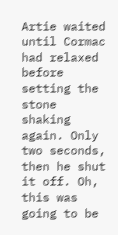Artie waited until Cormac had relaxed before setting the stone shaking again. Only two seconds, then he shut it off. Oh, this was going to be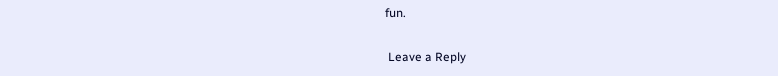fun.

 Leave a Reply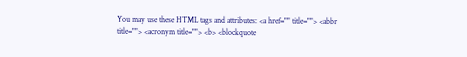You may use these HTML tags and attributes: <a href="" title=""> <abbr title=""> <acronym title=""> <b> <blockquote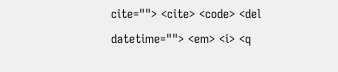cite=""> <cite> <code> <del datetime=""> <em> <i> <q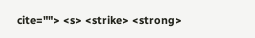cite=""> <s> <strike> <strong>